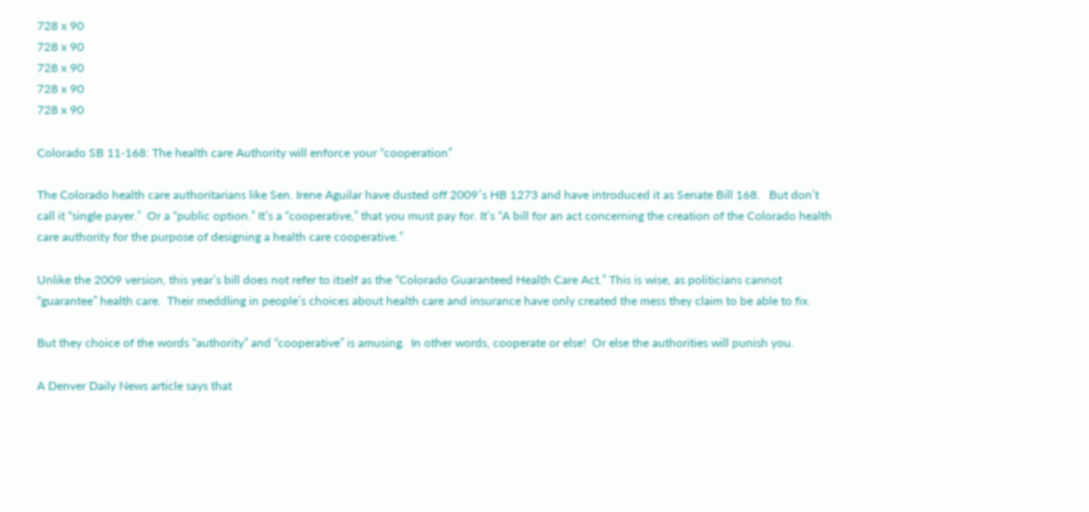728 x 90
728 x 90
728 x 90
728 x 90
728 x 90

Colorado SB 11-168: The health care Authority will enforce your “cooperation”

The Colorado health care authoritarians like Sen. Irene Aguilar have dusted off 2009′s HB 1273 and have introduced it as Senate Bill 168.   But don’t call it “single payer.”  Or a “public option.” It’s a “cooperative,” that you must pay for. It’s “A bill for an act concerning the creation of the Colorado health care authority for the purpose of designing a health care cooperative.”

Unlike the 2009 version, this year’s bill does not refer to itself as the “Colorado Guaranteed Health Care Act.” This is wise, as politicians cannot “guarantee” health care.  Their meddling in people’s choices about health care and insurance have only created the mess they claim to be able to fix.

But they choice of the words “authority” and “cooperative” is amusing.  In other words, cooperate or else!  Or else the authorities will punish you.

A Denver Daily News article says that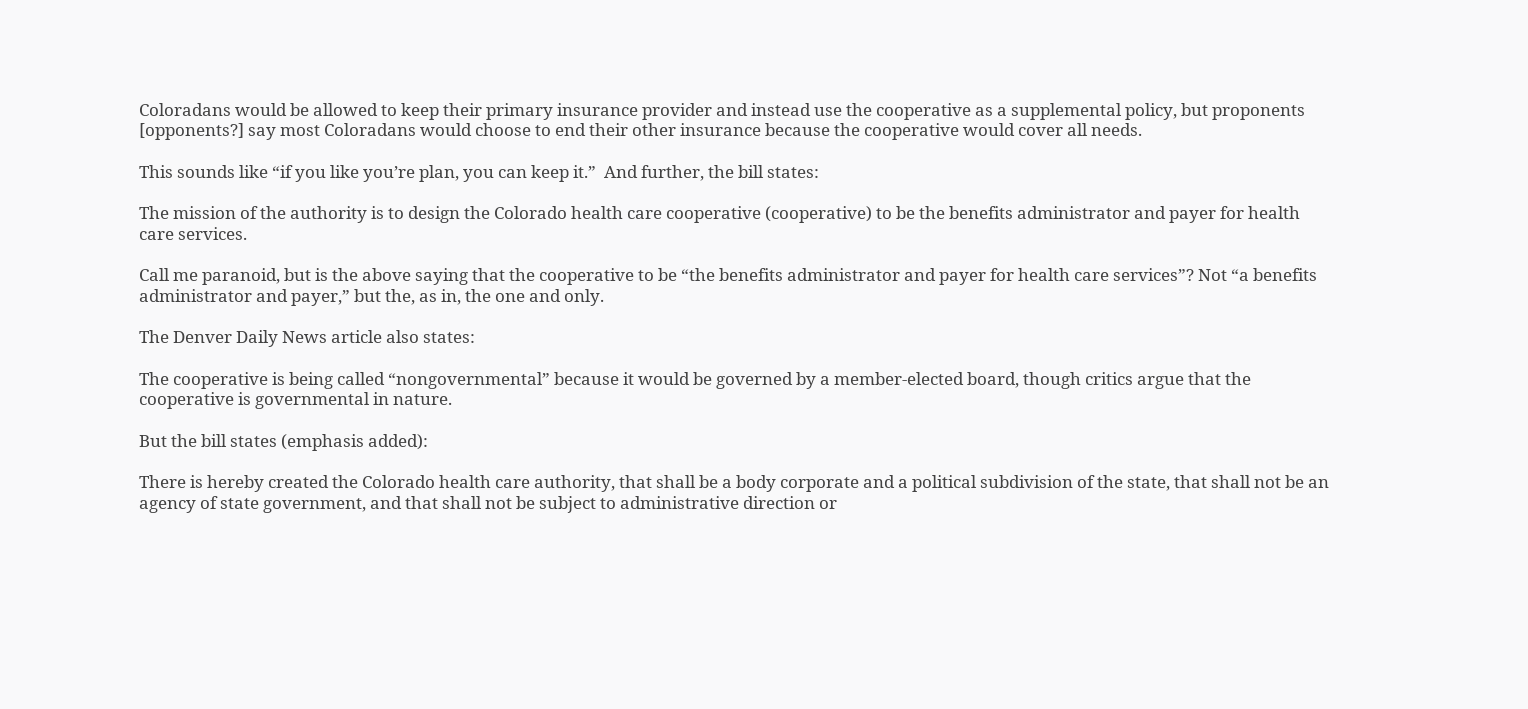Coloradans would be allowed to keep their primary insurance provider and instead use the cooperative as a supplemental policy, but proponents [opponents?] say most Coloradans would choose to end their other insurance because the cooperative would cover all needs.

This sounds like “if you like you’re plan, you can keep it.”  And further, the bill states:

The mission of the authority is to design the Colorado health care cooperative (cooperative) to be the benefits administrator and payer for health care services.

Call me paranoid, but is the above saying that the cooperative to be “the benefits administrator and payer for health care services”? Not “a benefits administrator and payer,” but the, as in, the one and only.

The Denver Daily News article also states:

The cooperative is being called “nongovernmental” because it would be governed by a member-elected board, though critics argue that the cooperative is governmental in nature.

But the bill states (emphasis added):

There is hereby created the Colorado health care authority, that shall be a body corporate and a political subdivision of the state, that shall not be an agency of state government, and that shall not be subject to administrative direction or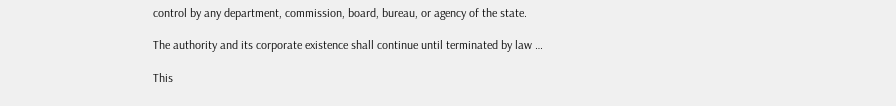control by any department, commission, board, bureau, or agency of the state.

The authority and its corporate existence shall continue until terminated by law …

This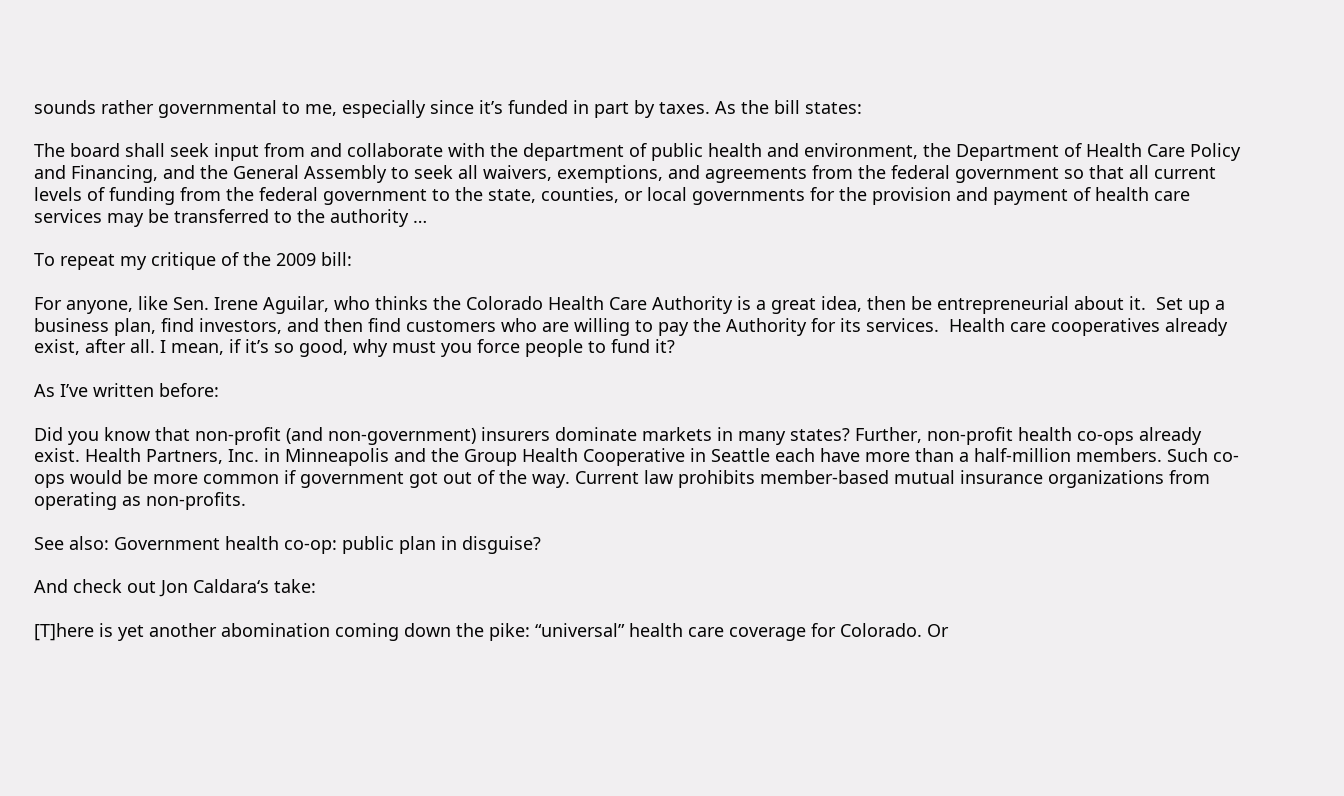sounds rather governmental to me, especially since it’s funded in part by taxes. As the bill states:

The board shall seek input from and collaborate with the department of public health and environment, the Department of Health Care Policy and Financing, and the General Assembly to seek all waivers, exemptions, and agreements from the federal government so that all current levels of funding from the federal government to the state, counties, or local governments for the provision and payment of health care services may be transferred to the authority …

To repeat my critique of the 2009 bill:

For anyone, like Sen. Irene Aguilar, who thinks the Colorado Health Care Authority is a great idea, then be entrepreneurial about it.  Set up a business plan, find investors, and then find customers who are willing to pay the Authority for its services.  Health care cooperatives already exist, after all. I mean, if it’s so good, why must you force people to fund it?

As I’ve written before:

Did you know that non-profit (and non-government) insurers dominate markets in many states? Further, non-profit health co-ops already exist. Health Partners, Inc. in Minneapolis and the Group Health Cooperative in Seattle each have more than a half-million members. Such co-ops would be more common if government got out of the way. Current law prohibits member-based mutual insurance organizations from operating as non-profits.

See also: Government health co-op: public plan in disguise?

And check out Jon Caldara‘s take:

[T]here is yet another abomination coming down the pike: “universal” health care coverage for Colorado. Or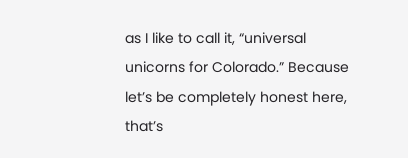as I like to call it, “universal unicorns for Colorado.” Because let’s be completely honest here, that’s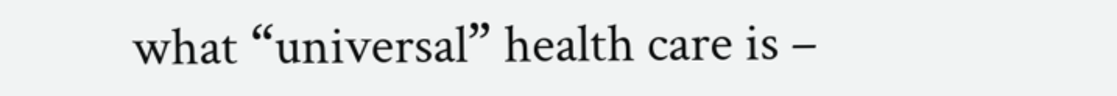what “universal” health care is –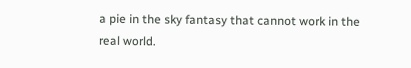a pie in the sky fantasy that cannot work in the real world.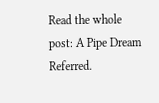Read the whole post: A Pipe Dream Referred.